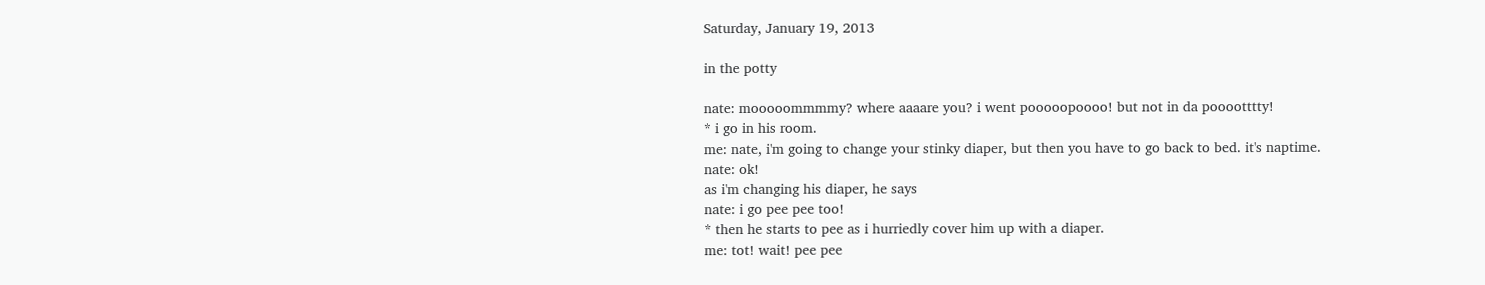Saturday, January 19, 2013

in the potty

nate: mooooommmmy? where aaaare you? i went pooooopoooo! but not in da pooootttty!
* i go in his room.
me: nate, i'm going to change your stinky diaper, but then you have to go back to bed. it's naptime.
nate: ok!
as i'm changing his diaper, he says
nate: i go pee pee too!
* then he starts to pee as i hurriedly cover him up with a diaper.
me: tot! wait! pee pee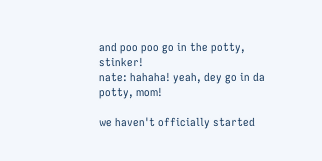and poo poo go in the potty, stinker!
nate: hahaha! yeah, dey go in da potty, mom!

we haven't officially started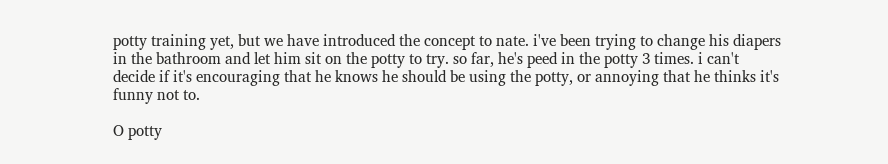potty training yet, but we have introduced the concept to nate. i've been trying to change his diapers in the bathroom and let him sit on the potty to try. so far, he's peed in the potty 3 times. i can't decide if it's encouraging that he knows he should be using the potty, or annoying that he thinks it's funny not to.

O potty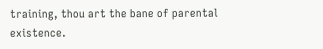training, thou art the bane of parental existence.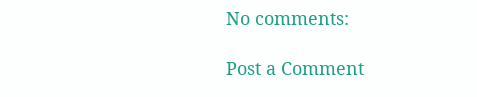No comments:

Post a Comment